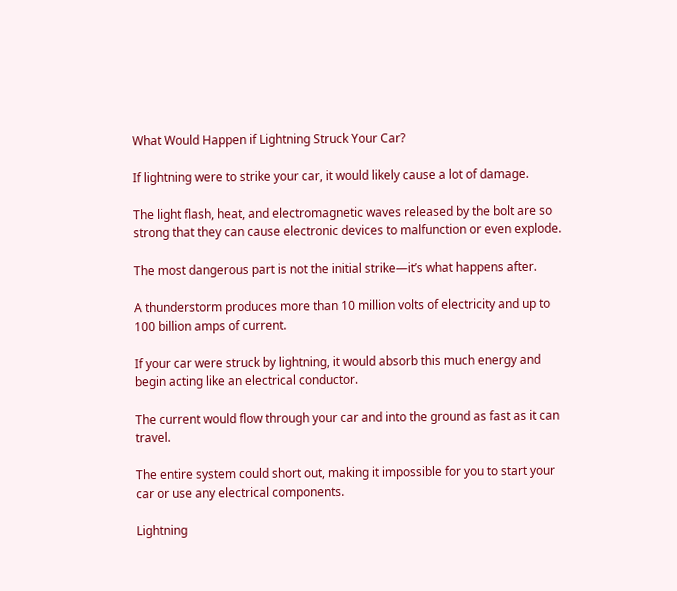What Would Happen if Lightning Struck Your Car?

If lightning were to strike your car, it would likely cause a lot of damage.

The light flash, heat, and electromagnetic waves released by the bolt are so strong that they can cause electronic devices to malfunction or even explode.

The most dangerous part is not the initial strike—it’s what happens after.

A thunderstorm produces more than 10 million volts of electricity and up to 100 billion amps of current.

If your car were struck by lightning, it would absorb this much energy and begin acting like an electrical conductor.

The current would flow through your car and into the ground as fast as it can travel.

The entire system could short out, making it impossible for you to start your car or use any electrical components.

Lightning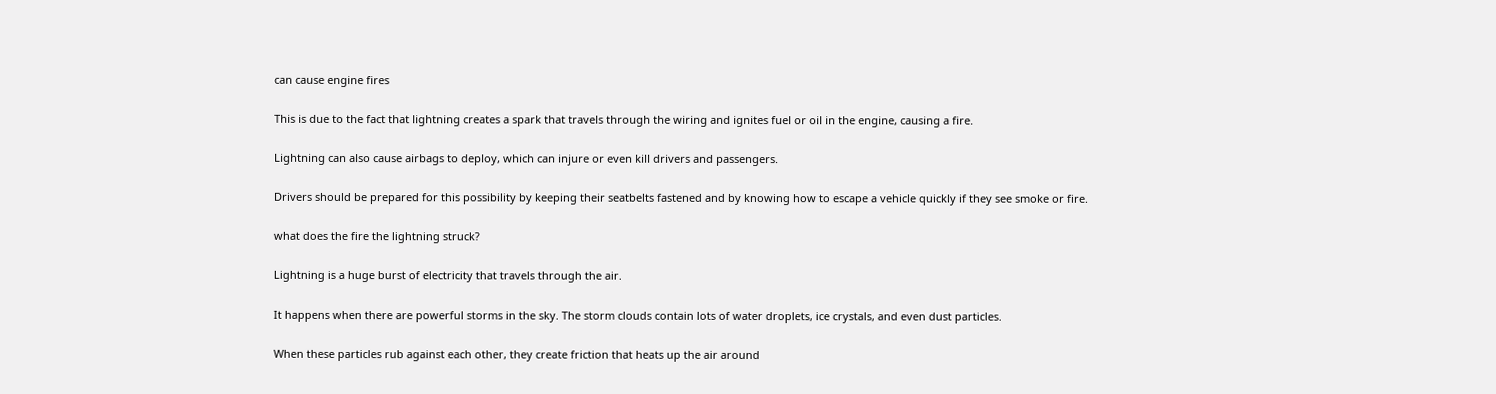can cause engine fires

This is due to the fact that lightning creates a spark that travels through the wiring and ignites fuel or oil in the engine, causing a fire.

Lightning can also cause airbags to deploy, which can injure or even kill drivers and passengers.

Drivers should be prepared for this possibility by keeping their seatbelts fastened and by knowing how to escape a vehicle quickly if they see smoke or fire.

what does the fire the lightning struck?

Lightning is a huge burst of electricity that travels through the air.

It happens when there are powerful storms in the sky. The storm clouds contain lots of water droplets, ice crystals, and even dust particles.

When these particles rub against each other, they create friction that heats up the air around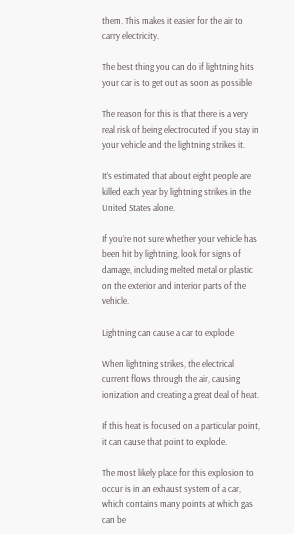them. This makes it easier for the air to carry electricity.

The best thing you can do if lightning hits your car is to get out as soon as possible

The reason for this is that there is a very real risk of being electrocuted if you stay in your vehicle and the lightning strikes it.

It’s estimated that about eight people are killed each year by lightning strikes in the United States alone.

If you’re not sure whether your vehicle has been hit by lightning, look for signs of damage, including melted metal or plastic on the exterior and interior parts of the vehicle.

Lightning can cause a car to explode

When lightning strikes, the electrical current flows through the air, causing ionization and creating a great deal of heat.

If this heat is focused on a particular point, it can cause that point to explode.

The most likely place for this explosion to occur is in an exhaust system of a car, which contains many points at which gas can be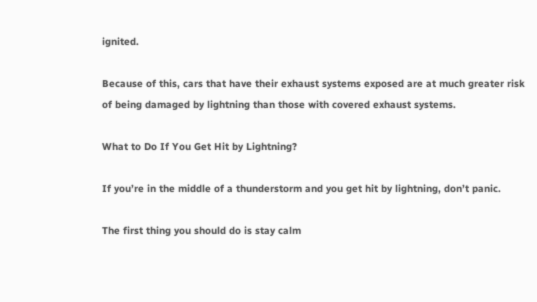ignited.

Because of this, cars that have their exhaust systems exposed are at much greater risk of being damaged by lightning than those with covered exhaust systems.

What to Do If You Get Hit by Lightning?

If you’re in the middle of a thunderstorm and you get hit by lightning, don’t panic.

The first thing you should do is stay calm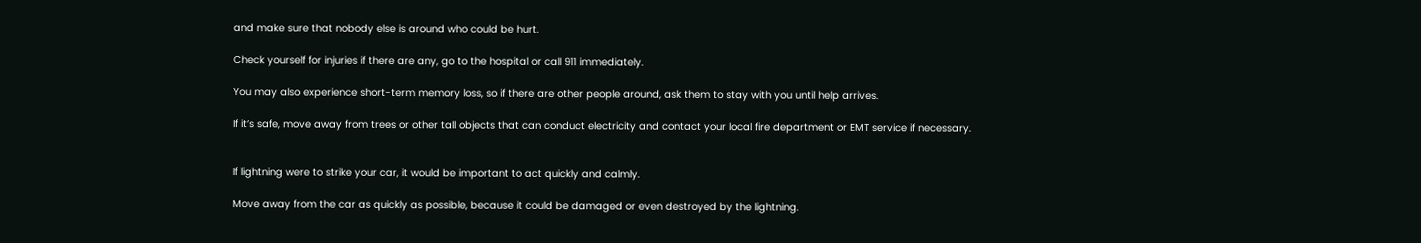and make sure that nobody else is around who could be hurt.

Check yourself for injuries if there are any, go to the hospital or call 911 immediately.

You may also experience short-term memory loss, so if there are other people around, ask them to stay with you until help arrives.

If it’s safe, move away from trees or other tall objects that can conduct electricity and contact your local fire department or EMT service if necessary.


If lightning were to strike your car, it would be important to act quickly and calmly.

Move away from the car as quickly as possible, because it could be damaged or even destroyed by the lightning.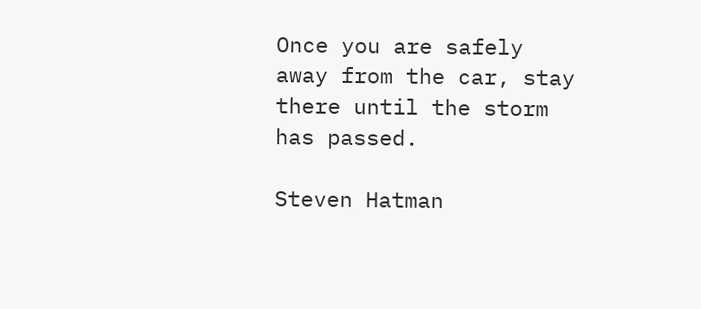Once you are safely away from the car, stay there until the storm has passed.

Steven Hatman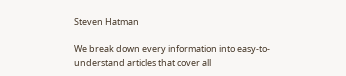Steven Hatman

We break down every information into easy-to-understand articles that cover all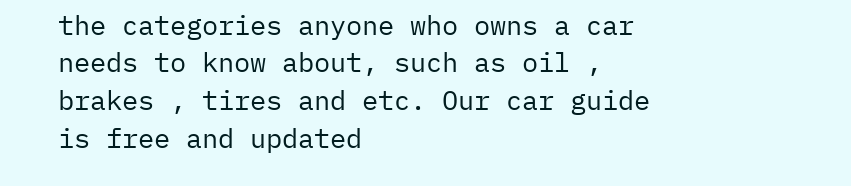the categories anyone who owns a car needs to know about, such as oil , brakes , tires and etc. Our car guide is free and updated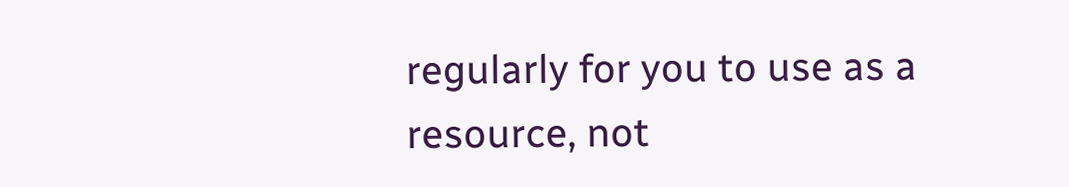regularly for you to use as a resource, not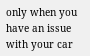only when you have an issue with your car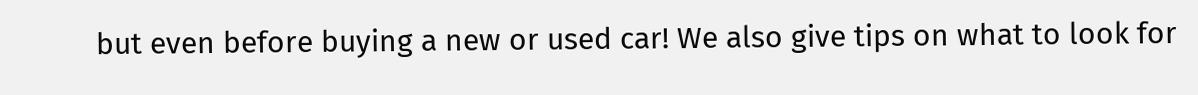but even before buying a new or used car! We also give tips on what to look for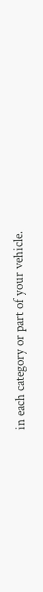in each category or part of your vehicle.